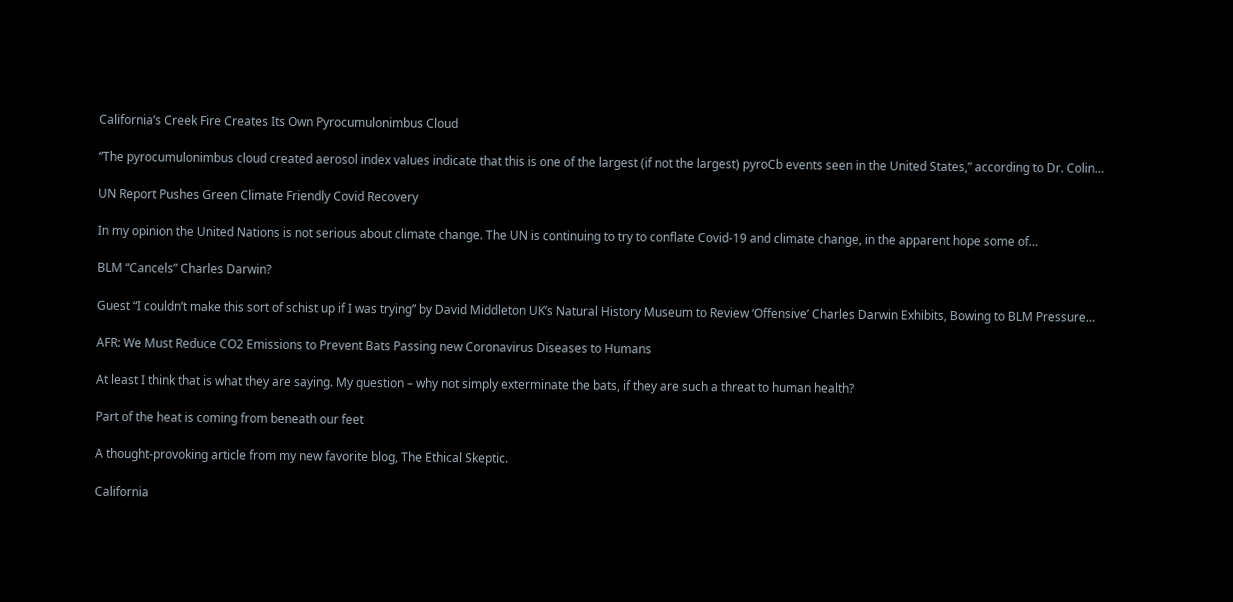California’s Creek Fire Creates Its Own Pyrocumulonimbus Cloud

“The pyrocumulonimbus cloud created aerosol index values indicate that this is one of the largest (if not the largest) pyroCb events seen in the United States,” according to Dr. Colin…

UN Report Pushes Green Climate Friendly Covid Recovery

In my opinion the United Nations is not serious about climate change. The UN is continuing to try to conflate Covid-19 and climate change, in the apparent hope some of…

BLM “Cancels” Charles Darwin?

Guest “I couldn’t make this sort of schist up if I was trying” by David Middleton UK’s Natural History Museum to Review ‘Offensive’ Charles Darwin Exhibits, Bowing to BLM Pressure…

AFR: We Must Reduce CO2 Emissions to Prevent Bats Passing new Coronavirus Diseases to Humans

At least I think that is what they are saying. My question – why not simply exterminate the bats, if they are such a threat to human health?

Part of the heat is coming from beneath our feet

A thought-provoking article from my new favorite blog, The Ethical Skeptic.

California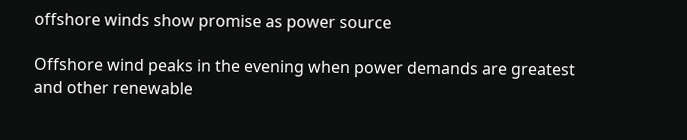offshore winds show promise as power source

Offshore wind peaks in the evening when power demands are greatest and other renewable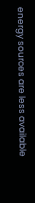energy sources are less available